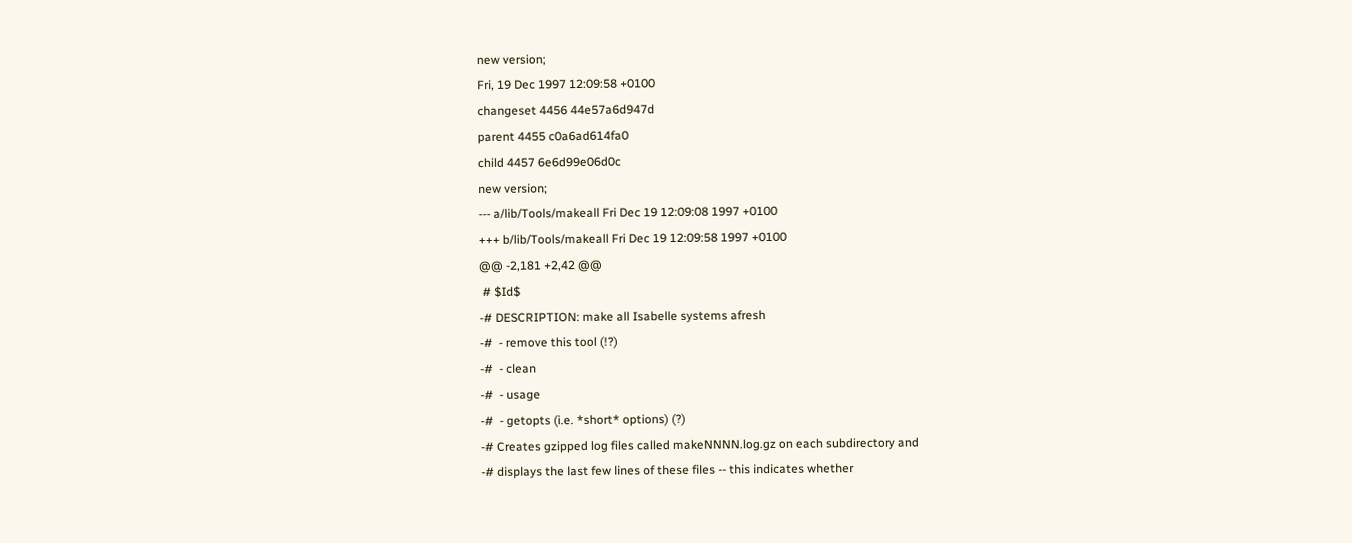new version;
Fri, 19 Dec 1997 12:09:58 +0100
changeset 4456 44e57a6d947d
parent 4455 c0a6ad614fa0
child 4457 6e6d99e06d0c
new version;
--- a/lib/Tools/makeall Fri Dec 19 12:09:08 1997 +0100
+++ b/lib/Tools/makeall Fri Dec 19 12:09:58 1997 +0100
@@ -2,181 +2,42 @@
 # $Id$
-# DESCRIPTION: make all Isabelle systems afresh
-#  - remove this tool (!?)
-#  - clean
-#  - usage
-#  - getopts (i.e. *short* options) (?)
-# Creates gzipped log files called makeNNNN.log.gz on each subdirectory and
-# displays the last few lines of these files -- this indicates whether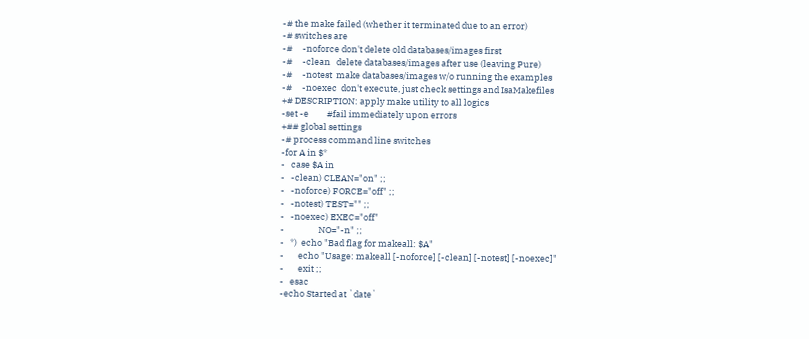-# the make failed (whether it terminated due to an error)
-# switches are
-#     -noforce don't delete old databases/images first
-#     -clean   delete databases/images after use (leaving Pure)
-#     -notest  make databases/images w/o running the examples
-#     -noexec  don't execute, just check settings and IsaMakefiles
+# DESCRIPTION: apply make utility to all logics
-set -e         #fail immediately upon errors
+## global settings
-# process command line switches
-for A in $*
-   case $A in
-   -clean) CLEAN="on" ;;
-   -noforce) FORCE="off" ;;
-   -notest) TEST="" ;;
-   -noexec) EXEC="off"
-                 NO="-n" ;;
-   *)  echo "Bad flag for makeall: $A"
-       echo "Usage: makeall [-noforce] [-clean] [-notest] [-noexec]"
-       exit ;;
-   esac
-echo Started at `date`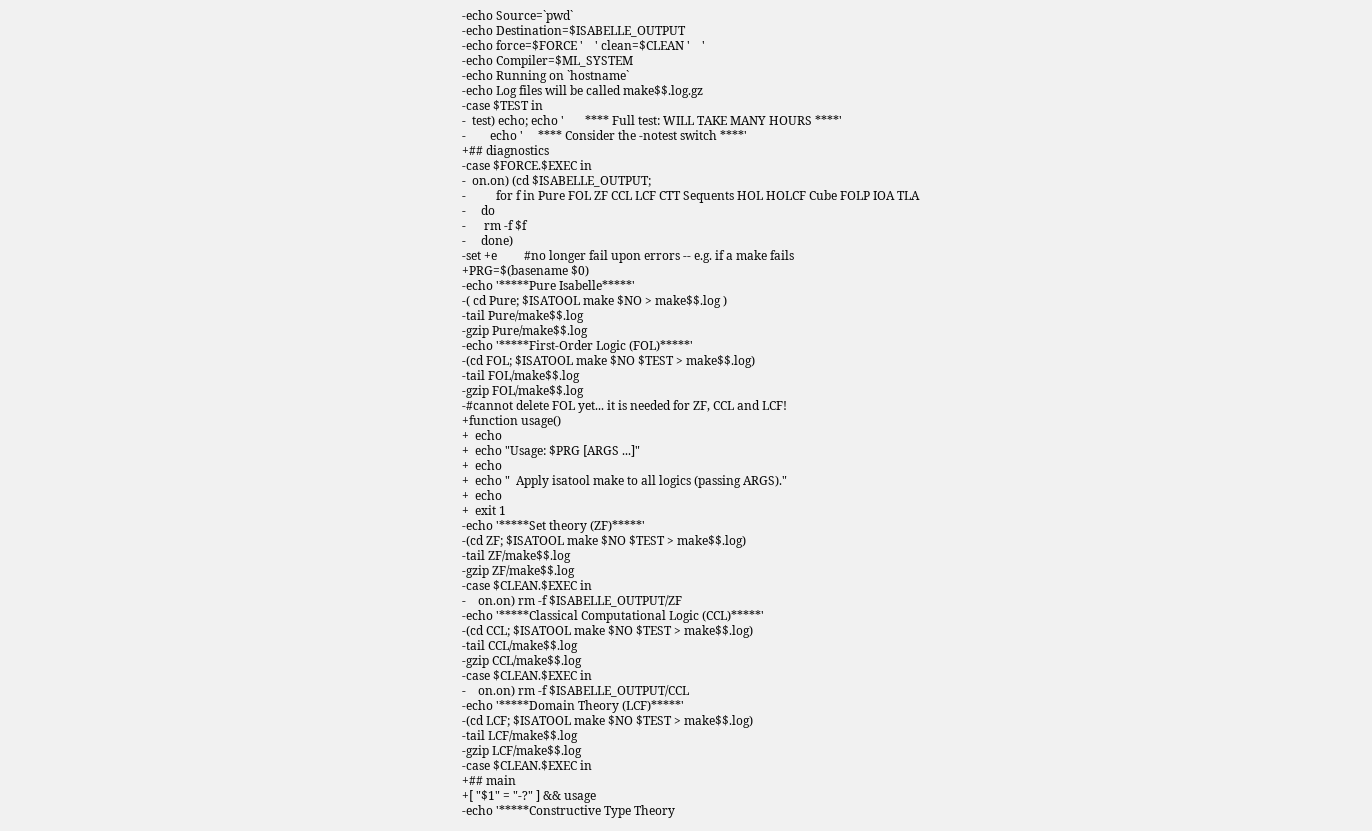-echo Source=`pwd`
-echo Destination=$ISABELLE_OUTPUT
-echo force=$FORCE '    ' clean=$CLEAN '    '
-echo Compiler=$ML_SYSTEM
-echo Running on `hostname`
-echo Log files will be called make$$.log.gz
-case $TEST in
-  test) echo; echo '       **** Full test: WILL TAKE MANY HOURS ****'
-        echo '     **** Consider the -notest switch ****'
+## diagnostics
-case $FORCE.$EXEC in
-  on.on) (cd $ISABELLE_OUTPUT;
-          for f in Pure FOL ZF CCL LCF CTT Sequents HOL HOLCF Cube FOLP IOA TLA
-     do
-      rm -f $f
-     done)
-set +e         #no longer fail upon errors -- e.g. if a make fails
+PRG=$(basename $0)
-echo '*****Pure Isabelle*****'
-( cd Pure; $ISATOOL make $NO > make$$.log )
-tail Pure/make$$.log
-gzip Pure/make$$.log
-echo '*****First-Order Logic (FOL)*****'
-(cd FOL; $ISATOOL make $NO $TEST > make$$.log)
-tail FOL/make$$.log
-gzip FOL/make$$.log
-#cannot delete FOL yet... it is needed for ZF, CCL and LCF!
+function usage()
+  echo
+  echo "Usage: $PRG [ARGS ...]"
+  echo
+  echo "  Apply isatool make to all logics (passing ARGS)."
+  echo
+  exit 1
-echo '*****Set theory (ZF)*****'
-(cd ZF; $ISATOOL make $NO $TEST > make$$.log)
-tail ZF/make$$.log
-gzip ZF/make$$.log
-case $CLEAN.$EXEC in
-    on.on) rm -f $ISABELLE_OUTPUT/ZF
-echo '*****Classical Computational Logic (CCL)*****'
-(cd CCL; $ISATOOL make $NO $TEST > make$$.log)
-tail CCL/make$$.log
-gzip CCL/make$$.log
-case $CLEAN.$EXEC in
-    on.on) rm -f $ISABELLE_OUTPUT/CCL
-echo '*****Domain Theory (LCF)*****'
-(cd LCF; $ISATOOL make $NO $TEST > make$$.log)
-tail LCF/make$$.log
-gzip LCF/make$$.log
-case $CLEAN.$EXEC in
+## main
+[ "$1" = "-?" ] && usage
-echo '*****Constructive Type Theory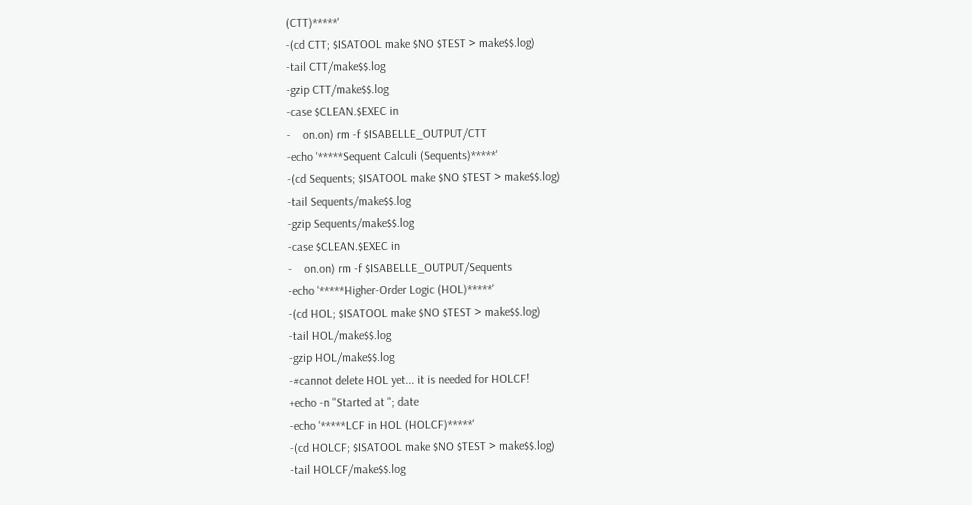(CTT)*****'
-(cd CTT; $ISATOOL make $NO $TEST > make$$.log)
-tail CTT/make$$.log
-gzip CTT/make$$.log
-case $CLEAN.$EXEC in
-    on.on) rm -f $ISABELLE_OUTPUT/CTT
-echo '*****Sequent Calculi (Sequents)*****'
-(cd Sequents; $ISATOOL make $NO $TEST > make$$.log)
-tail Sequents/make$$.log
-gzip Sequents/make$$.log
-case $CLEAN.$EXEC in
-    on.on) rm -f $ISABELLE_OUTPUT/Sequents
-echo '*****Higher-Order Logic (HOL)*****'
-(cd HOL; $ISATOOL make $NO $TEST > make$$.log)
-tail HOL/make$$.log
-gzip HOL/make$$.log
-#cannot delete HOL yet... it is needed for HOLCF!
+echo -n "Started at "; date
-echo '*****LCF in HOL (HOLCF)*****'
-(cd HOLCF; $ISATOOL make $NO $TEST > make$$.log)
-tail HOLCF/make$$.log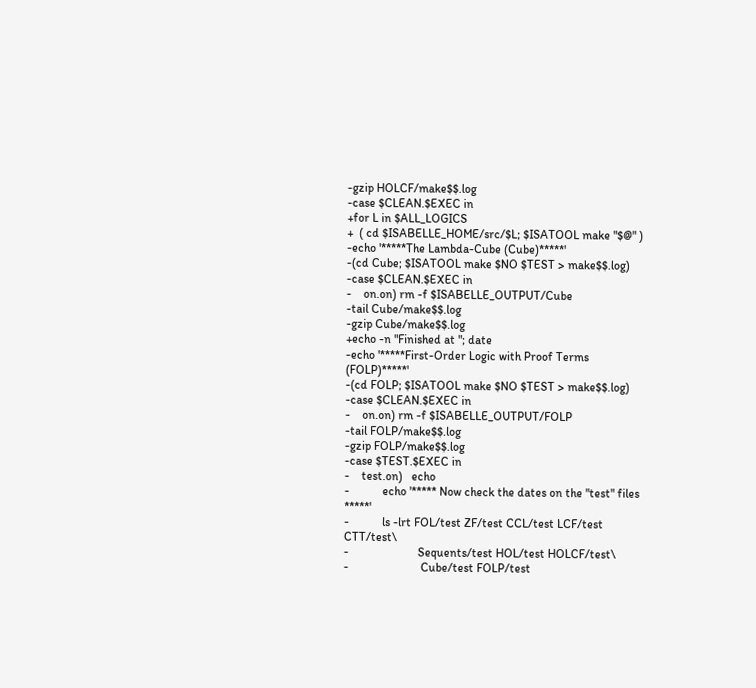-gzip HOLCF/make$$.log
-case $CLEAN.$EXEC in
+for L in $ALL_LOGICS
+  ( cd $ISABELLE_HOME/src/$L; $ISATOOL make "$@" )
-echo '*****The Lambda-Cube (Cube)*****'
-(cd Cube; $ISATOOL make $NO $TEST > make$$.log)
-case $CLEAN.$EXEC in
-    on.on) rm -f $ISABELLE_OUTPUT/Cube
-tail Cube/make$$.log
-gzip Cube/make$$.log
+echo -n "Finished at "; date
-echo '*****First-Order Logic with Proof Terms (FOLP)*****'
-(cd FOLP; $ISATOOL make $NO $TEST > make$$.log)
-case $CLEAN.$EXEC in
-    on.on) rm -f $ISABELLE_OUTPUT/FOLP
-tail FOLP/make$$.log
-gzip FOLP/make$$.log
-case $TEST.$EXEC in
-    test.on)   echo
-           echo '***** Now check the dates on the "test" files *****'
-           ls -lrt FOL/test ZF/test CCL/test LCF/test CTT/test\
-                       Sequents/test HOL/test HOLCF/test\
-                        Cube/test FOLP/test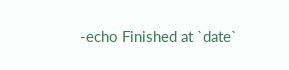-echo Finished at `date`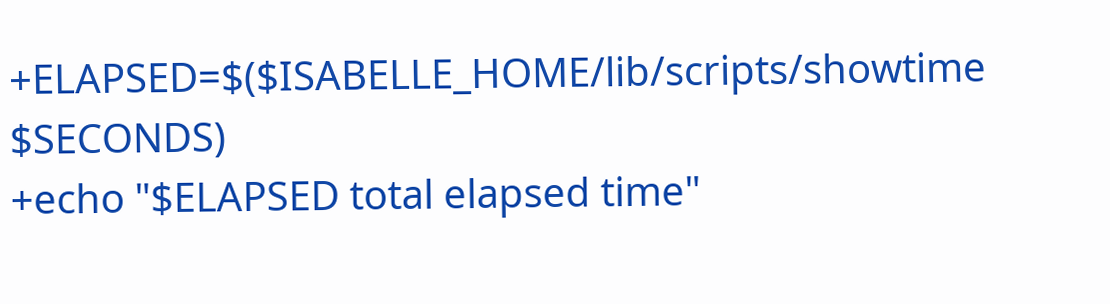+ELAPSED=$($ISABELLE_HOME/lib/scripts/showtime $SECONDS)
+echo "$ELAPSED total elapsed time"